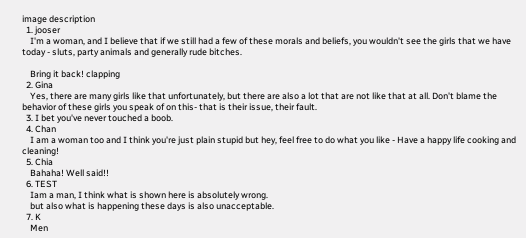image description
  1. jooser
    I'm a woman, and I believe that if we still had a few of these morals and beliefs, you wouldn't see the girls that we have today - sluts, party animals and generally rude bitches.

    Bring it back! clapping
  2. Gina
    Yes, there are many girls like that unfortunately, but there are also a lot that are not like that at all. Don't blame the behavior of these girls you speak of on this- that is their issue, their fault.
  3. I bet you've never touched a boob.
  4. Chan
    I am a woman too and I think you're just plain stupid but hey, feel free to do what you like - Have a happy life cooking and cleaning!
  5. Chia
    Bahaha! Well said!!
  6. TEST
    Iam a man, I think what is shown here is absolutely wrong.
    but also what is happening these days is also unacceptable.
  7. K
    Men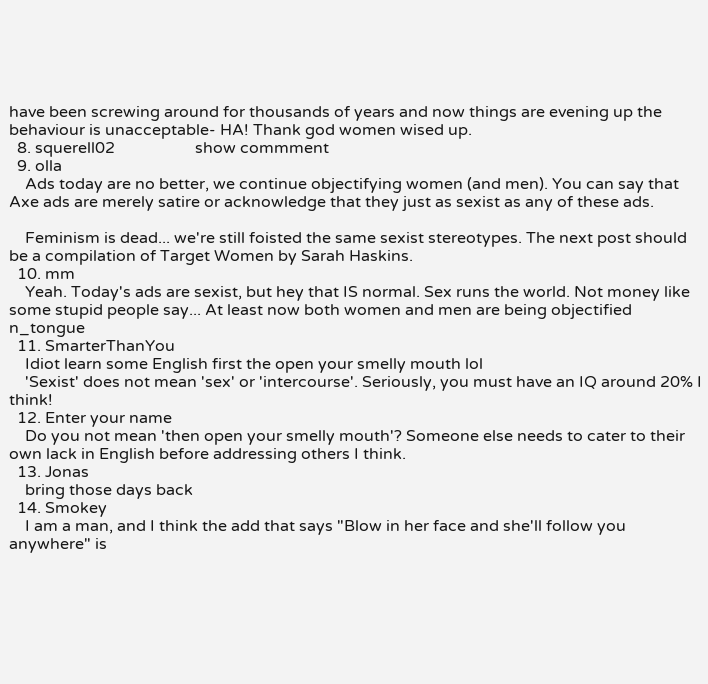have been screwing around for thousands of years and now things are evening up the behaviour is unacceptable- HA! Thank god women wised up.
  8. squerell02                    show commment
  9. olla
    Ads today are no better, we continue objectifying women (and men). You can say that Axe ads are merely satire or acknowledge that they just as sexist as any of these ads.

    Feminism is dead... we're still foisted the same sexist stereotypes. The next post should be a compilation of Target Women by Sarah Haskins.
  10. mm
    Yeah. Today's ads are sexist, but hey that IS normal. Sex runs the world. Not money like some stupid people say... At least now both women and men are being objectified n_tongue
  11. SmarterThanYou
    Idiot learn some English first the open your smelly mouth lol
    'Sexist' does not mean 'sex' or 'intercourse'. Seriously, you must have an IQ around 20% I think!
  12. Enter your name
    Do you not mean 'then open your smelly mouth'? Someone else needs to cater to their own lack in English before addressing others I think.
  13. Jonas
    bring those days back
  14. Smokey
    I am a man, and I think the add that says "Blow in her face and she'll follow you anywhere" is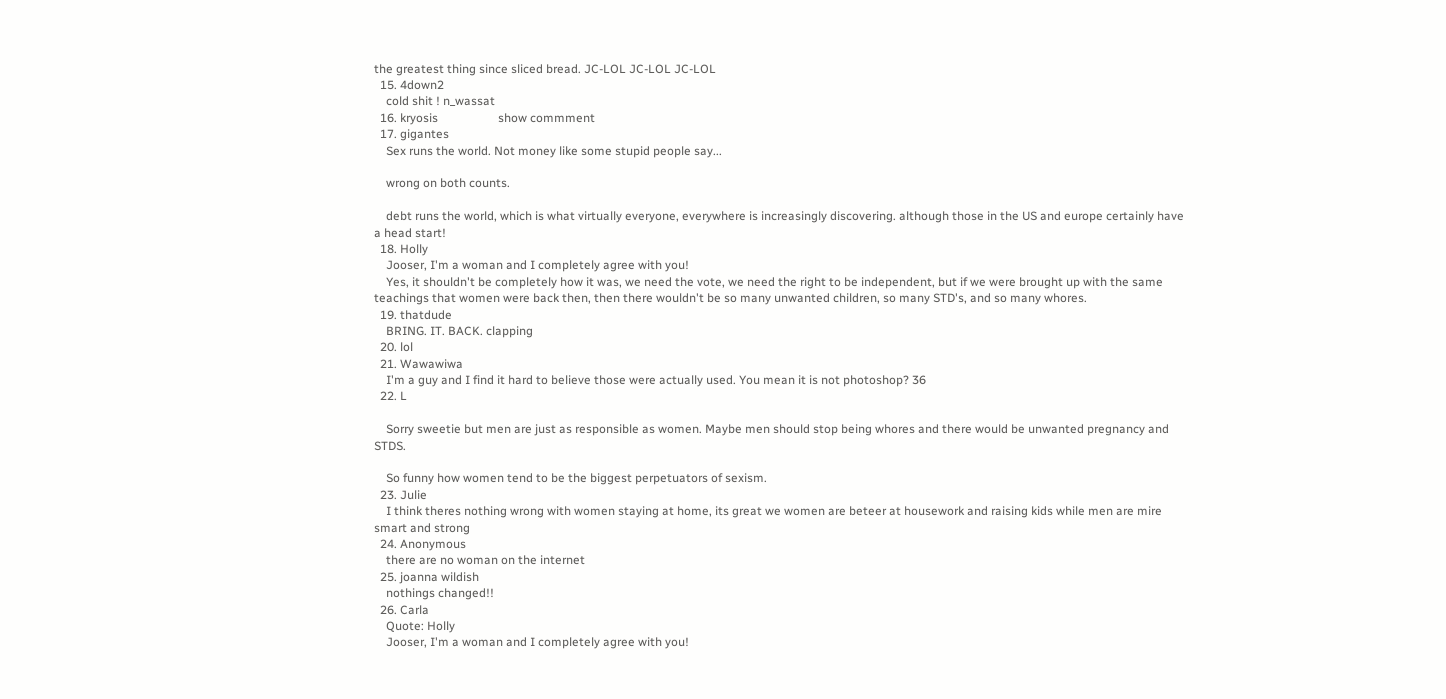the greatest thing since sliced bread. JC-LOL JC-LOL JC-LOL
  15. 4down2
    cold shit ! n_wassat
  16. kryosis                    show commment
  17. gigantes
    Sex runs the world. Not money like some stupid people say...

    wrong on both counts.

    debt runs the world, which is what virtually everyone, everywhere is increasingly discovering. although those in the US and europe certainly have a head start!
  18. Holly
    Jooser, I'm a woman and I completely agree with you!
    Yes, it shouldn't be completely how it was, we need the vote, we need the right to be independent, but if we were brought up with the same teachings that women were back then, then there wouldn't be so many unwanted children, so many STD's, and so many whores.
  19. thatdude
    BRING. IT. BACK. clapping
  20. lol
  21. Wawawiwa
    I'm a guy and I find it hard to believe those were actually used. You mean it is not photoshop? 36
  22. L

    Sorry sweetie but men are just as responsible as women. Maybe men should stop being whores and there would be unwanted pregnancy and STDS.

    So funny how women tend to be the biggest perpetuators of sexism.
  23. Julie
    I think theres nothing wrong with women staying at home, its great we women are beteer at housework and raising kids while men are mire smart and strong
  24. Anonymous
    there are no woman on the internet
  25. joanna wildish
    nothings changed!!
  26. Carla
    Quote: Holly
    Jooser, I'm a woman and I completely agree with you!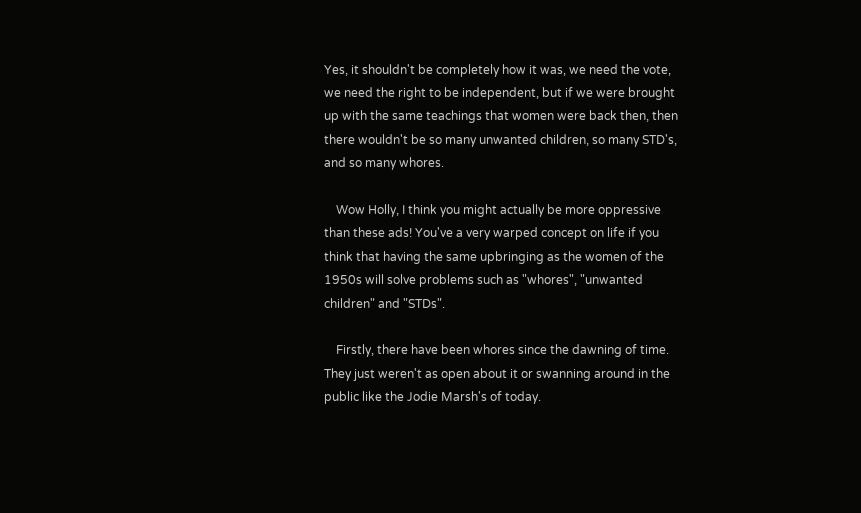Yes, it shouldn't be completely how it was, we need the vote, we need the right to be independent, but if we were brought up with the same teachings that women were back then, then there wouldn't be so many unwanted children, so many STD's, and so many whores.

    Wow Holly, I think you might actually be more oppressive than these ads! You've a very warped concept on life if you think that having the same upbringing as the women of the 1950s will solve problems such as "whores", "unwanted children" and "STDs".

    Firstly, there have been whores since the dawning of time. They just weren't as open about it or swanning around in the public like the Jodie Marsh's of today.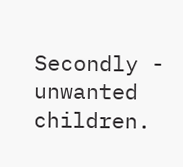Secondly - unwanted children.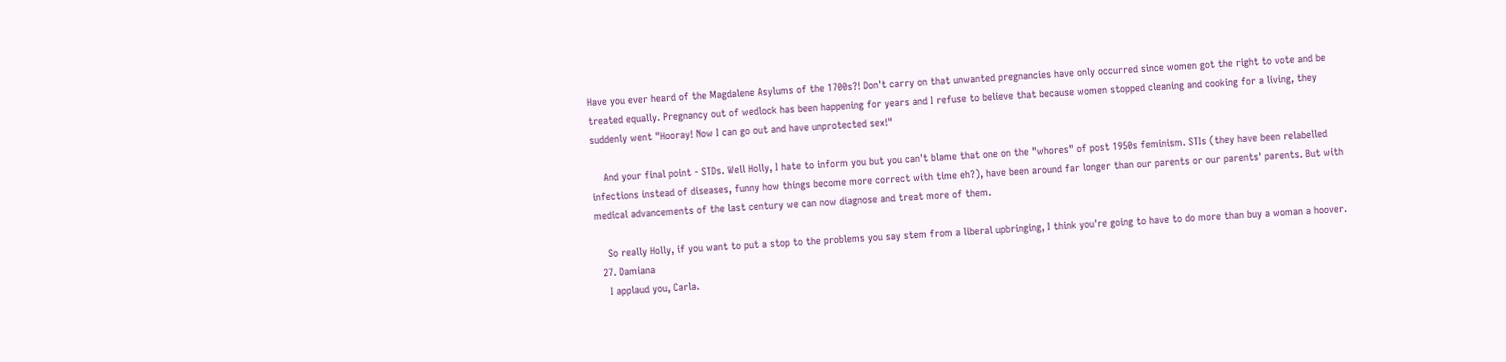Have you ever heard of the Magdalene Asylums of the 1700s?! Don't carry on that unwanted pregnancies have only occurred since women got the right to vote and be treated equally. Pregnancy out of wedlock has been happening for years and I refuse to believe that because women stopped cleaning and cooking for a living, they suddenly went "Hooray! Now I can go out and have unprotected sex!"

    And your final point - STDs. Well Holly, I hate to inform you but you can't blame that one on the "whores" of post 1950s feminism. STIs (they have been relabelled infections instead of diseases, funny how things become more correct with time eh?), have been around far longer than our parents or our parents' parents. But with medical advancements of the last century we can now diagnose and treat more of them.

    So really Holly, if you want to put a stop to the problems you say stem from a liberal upbringing, I think you're going to have to do more than buy a woman a hoover.
  27. Damiana
    I applaud you, Carla.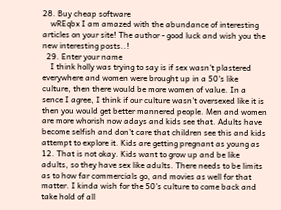28. Buy cheap software
    wREqbx I am amazed with the abundance of interesting articles on your site! The author - good luck and wish you the new interesting posts..!
  29. Enter your name
    I think holly was trying to say is if sex wasn't plastered everywhere and women were brought up in a 50's like culture, then there would be more women of value. In a sence I agree, I think if our culture wasn't oversexed like it is then you would get better mannered people. Men and women are more whorish now adays and kids see that. Adults have become selfish and don't care that children see this and kids attempt to explore it. Kids are getting pregnant as young as 12. That is not okay. Kids want to grow up and be like adults, so they have sex like adults. There needs to be limits as to how far commercials go, and movies as well for that matter. I kinda wish for the 50's culture to come back and take hold of all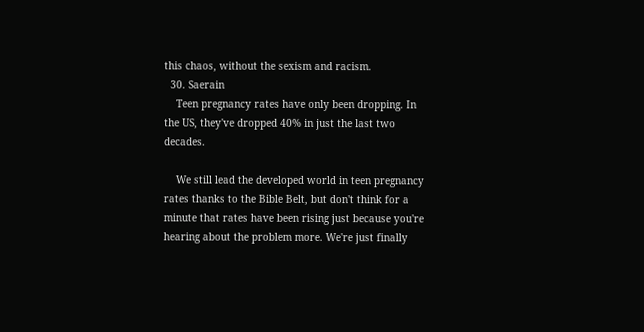this chaos, without the sexism and racism.
  30. Saerain
    Teen pregnancy rates have only been dropping. In the US, they've dropped 40% in just the last two decades.

    We still lead the developed world in teen pregnancy rates thanks to the Bible Belt, but don't think for a minute that rates have been rising just because you're hearing about the problem more. We're just finally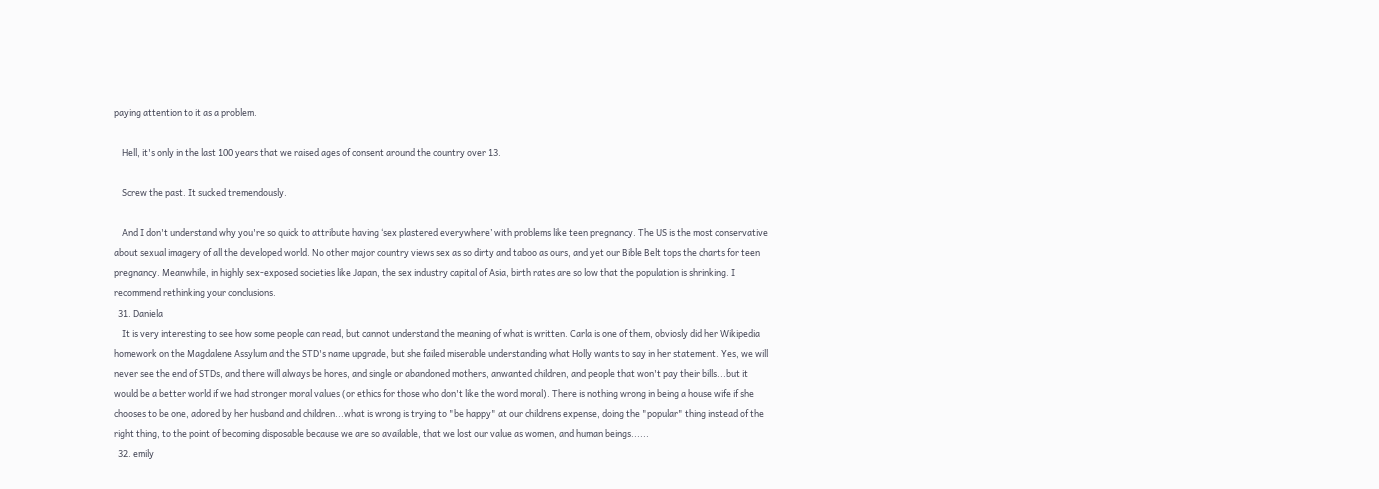paying attention to it as a problem.

    Hell, it's only in the last 100 years that we raised ages of consent around the country over 13.

    Screw the past. It sucked tremendously.

    And I don't understand why you're so quick to attribute having ‘sex plastered everywhere’ with problems like teen pregnancy. The US is the most conservative about sexual imagery of all the developed world. No other major country views sex as so dirty and taboo as ours, and yet our Bible Belt tops the charts for teen pregnancy. Meanwhile, in highly sex-exposed societies like Japan, the sex industry capital of Asia, birth rates are so low that the population is shrinking. I recommend rethinking your conclusions.
  31. Daniela
    It is very interesting to see how some people can read, but cannot understand the meaning of what is written. Carla is one of them, obviosly did her Wikipedia homework on the Magdalene Assylum and the STD's name upgrade, but she failed miserable understanding what Holly wants to say in her statement. Yes, we will never see the end of STDs, and there will always be hores, and single or abandoned mothers, anwanted children, and people that won't pay their bills...but it would be a better world if we had stronger moral values (or ethics for those who don't like the word moral). There is nothing wrong in being a house wife if she chooses to be one, adored by her husband and children...what is wrong is trying to "be happy" at our childrens expense, doing the "popular" thing instead of the right thing, to the point of becoming disposable because we are so available, that we lost our value as women, and human beings......
  32. emily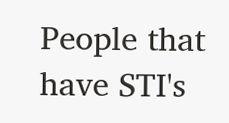People that have STI's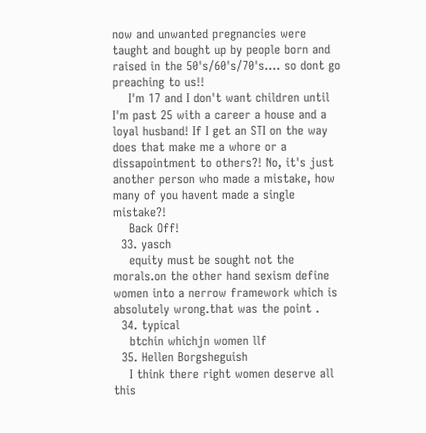now and unwanted pregnancies were taught and bought up by people born and raised in the 50's/60's/70's.... so dont go preaching to us!!
    I'm 17 and I don't want children until I'm past 25 with a career a house and a loyal husband! If I get an STI on the way does that make me a whore or a dissapointment to others?! No, it's just another person who made a mistake, how many of you havent made a single mistake?!
    Back Off!
  33. yasch
    equity must be sought not the morals.on the other hand sexism define women into a nerrow framework which is absolutely wrong.that was the point .
  34. typical
    btchin whichjn women llf
  35. Hellen Borgsheguish
    I think there right women deserve all this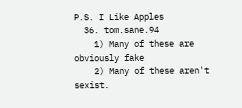P.S. I Like Apples
  36. tom.sane.94
    1) Many of these are obviously fake
    2) Many of these aren't sexist.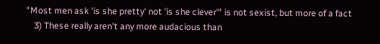"Most men ask 'is she pretty' not 'is she clever'" is not sexist, but more of a fact
    3) These really aren't any more audacious than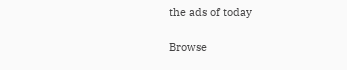the ads of today

Browse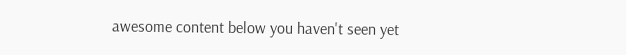awesome content below you haven't seen yet